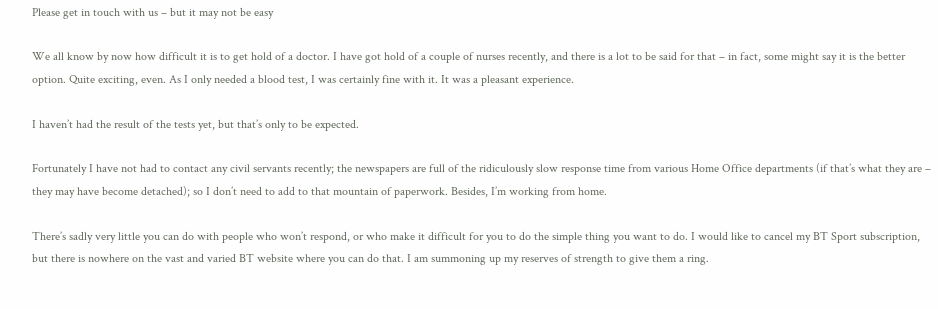Please get in touch with us – but it may not be easy

We all know by now how difficult it is to get hold of a doctor. I have got hold of a couple of nurses recently, and there is a lot to be said for that – in fact, some might say it is the better option. Quite exciting, even. As I only needed a blood test, I was certainly fine with it. It was a pleasant experience.

I haven’t had the result of the tests yet, but that’s only to be expected.

Fortunately I have not had to contact any civil servants recently; the newspapers are full of the ridiculously slow response time from various Home Office departments (if that’s what they are – they may have become detached); so I don’t need to add to that mountain of paperwork. Besides, I’m working from home.

There’s sadly very little you can do with people who won’t respond, or who make it difficult for you to do the simple thing you want to do. I would like to cancel my BT Sport subscription, but there is nowhere on the vast and varied BT website where you can do that. I am summoning up my reserves of strength to give them a ring.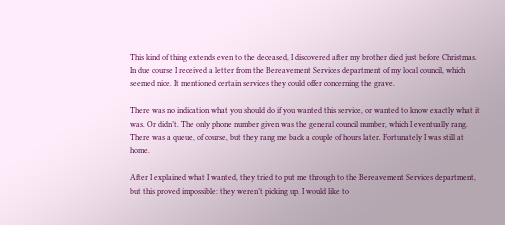This kind of thing extends even to the deceased, I discovered after my brother died just before Christmas. In due course I received a letter from the Bereavement Services department of my local council, which seemed nice. It mentioned certain services they could offer concerning the grave.

There was no indication what you should do if you wanted this service, or wanted to know exactly what it was. Or didn’t. The only phone number given was the general council number, which I eventually rang. There was a queue, of course, but they rang me back a couple of hours later. Fortunately I was still at home.

After I explained what I wanted, they tried to put me through to the Bereavement Services department, but this proved impossible: they weren’t picking up. I would like to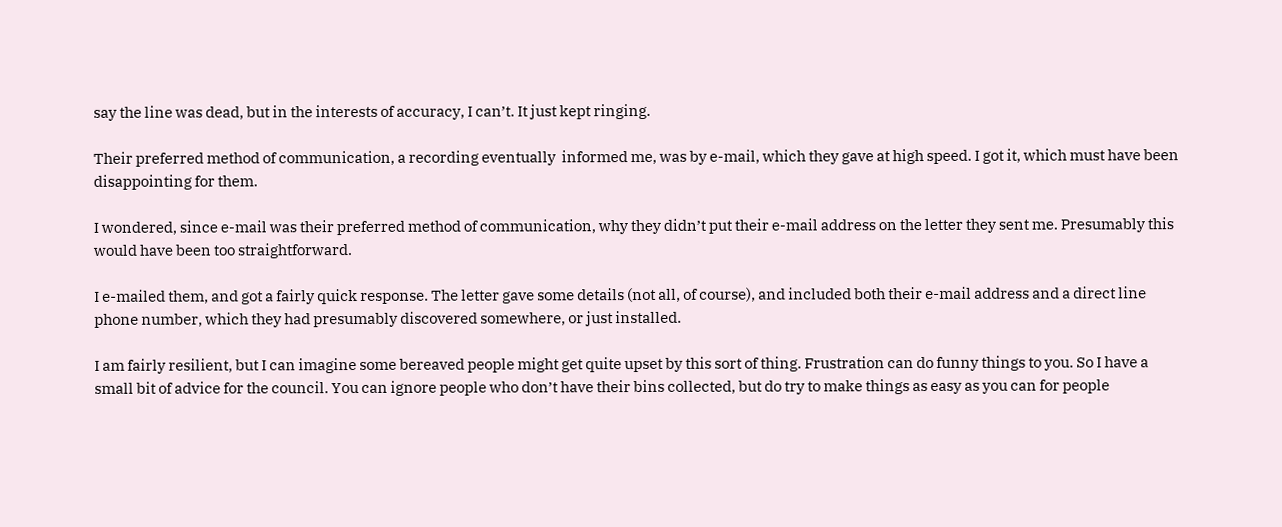say the line was dead, but in the interests of accuracy, I can’t. It just kept ringing.

Their preferred method of communication, a recording eventually  informed me, was by e-mail, which they gave at high speed. I got it, which must have been disappointing for them.

I wondered, since e-mail was their preferred method of communication, why they didn’t put their e-mail address on the letter they sent me. Presumably this would have been too straightforward.

I e-mailed them, and got a fairly quick response. The letter gave some details (not all, of course), and included both their e-mail address and a direct line phone number, which they had presumably discovered somewhere, or just installed.

I am fairly resilient, but I can imagine some bereaved people might get quite upset by this sort of thing. Frustration can do funny things to you. So I have a small bit of advice for the council. You can ignore people who don’t have their bins collected, but do try to make things as easy as you can for people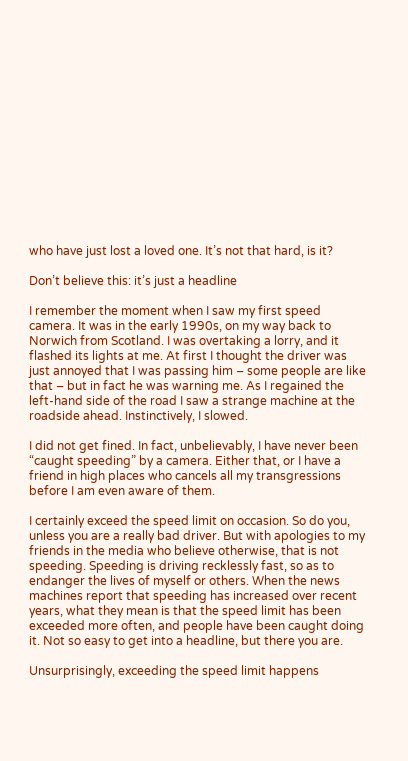who have just lost a loved one. It’s not that hard, is it?

Don’t believe this: it’s just a headline

I remember the moment when I saw my first speed camera. It was in the early 1990s, on my way back to Norwich from Scotland. I was overtaking a lorry, and it flashed its lights at me. At first I thought the driver was just annoyed that I was passing him – some people are like that – but in fact he was warning me. As I regained the left-hand side of the road I saw a strange machine at the roadside ahead. Instinctively, I slowed.

I did not get fined. In fact, unbelievably, I have never been “caught speeding” by a camera. Either that, or I have a friend in high places who cancels all my transgressions before I am even aware of them.

I certainly exceed the speed limit on occasion. So do you, unless you are a really bad driver. But with apologies to my friends in the media who believe otherwise, that is not speeding. Speeding is driving recklessly fast, so as to endanger the lives of myself or others. When the news machines report that speeding has increased over recent years, what they mean is that the speed limit has been exceeded more often, and people have been caught doing it. Not so easy to get into a headline, but there you are.

Unsurprisingly, exceeding the speed limit happens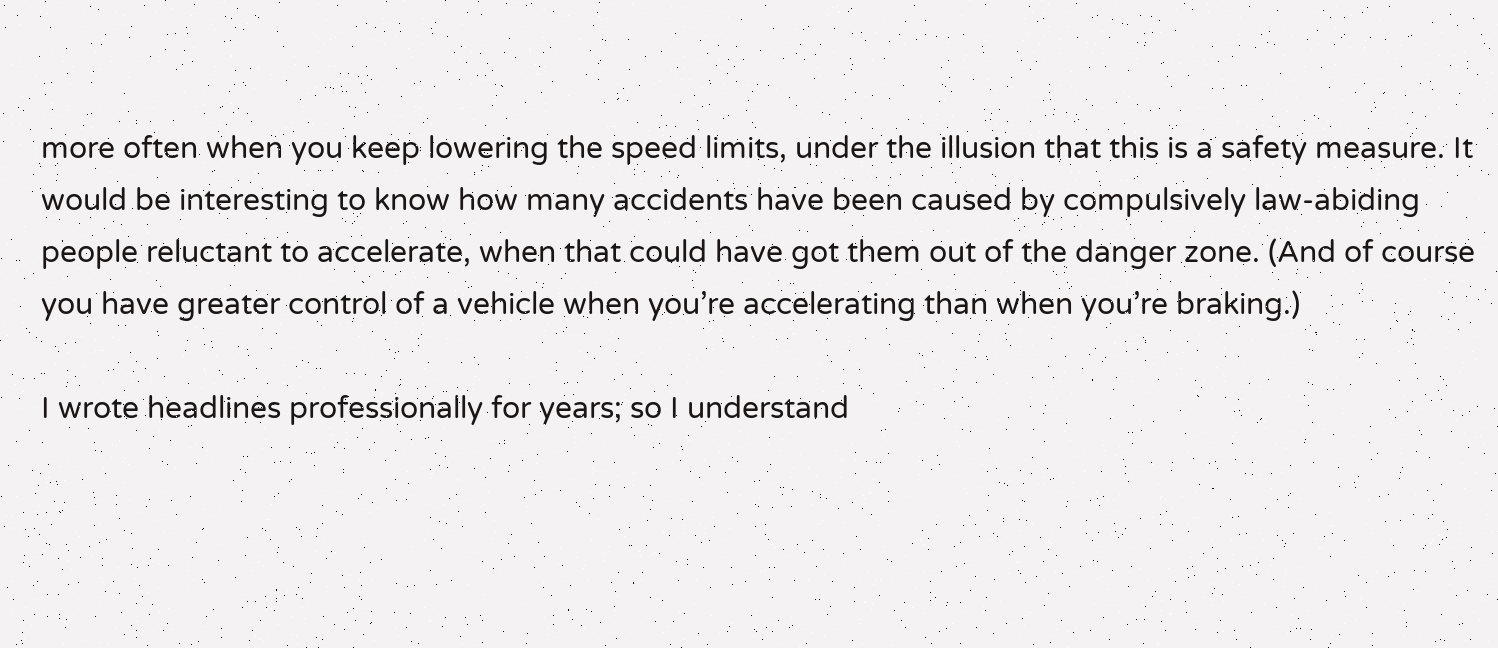more often when you keep lowering the speed limits, under the illusion that this is a safety measure. It would be interesting to know how many accidents have been caused by compulsively law-abiding people reluctant to accelerate, when that could have got them out of the danger zone. (And of course you have greater control of a vehicle when you’re accelerating than when you’re braking.)

I wrote headlines professionally for years; so I understand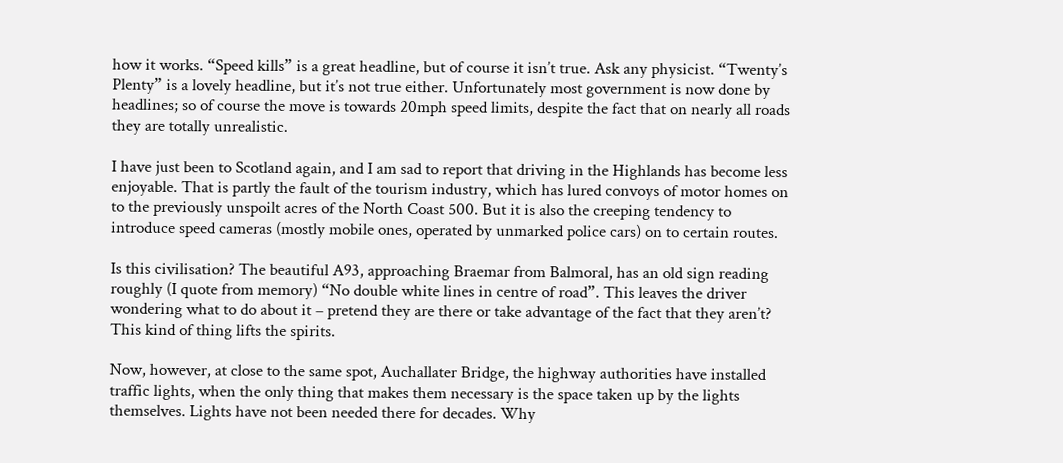how it works. “Speed kills” is a great headline, but of course it isn’t true. Ask any physicist. “Twenty’s Plenty” is a lovely headline, but it’s not true either. Unfortunately most government is now done by headlines; so of course the move is towards 20mph speed limits, despite the fact that on nearly all roads they are totally unrealistic.

I have just been to Scotland again, and I am sad to report that driving in the Highlands has become less enjoyable. That is partly the fault of the tourism industry, which has lured convoys of motor homes on to the previously unspoilt acres of the North Coast 500. But it is also the creeping tendency to introduce speed cameras (mostly mobile ones, operated by unmarked police cars) on to certain routes.

Is this civilisation? The beautiful A93, approaching Braemar from Balmoral, has an old sign reading roughly (I quote from memory) “No double white lines in centre of road”. This leaves the driver wondering what to do about it – pretend they are there or take advantage of the fact that they aren’t? This kind of thing lifts the spirits.

Now, however, at close to the same spot, Auchallater Bridge, the highway authorities have installed traffic lights, when the only thing that makes them necessary is the space taken up by the lights themselves. Lights have not been needed there for decades. Why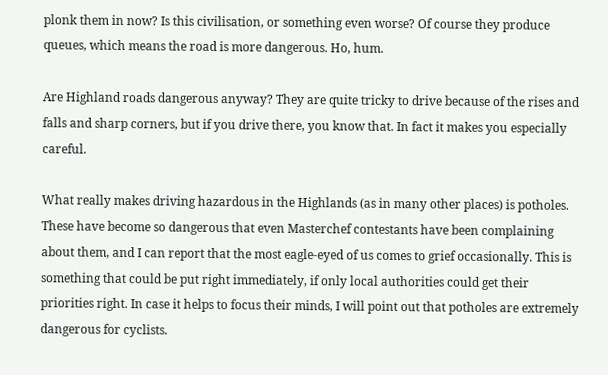plonk them in now? Is this civilisation, or something even worse? Of course they produce queues, which means the road is more dangerous. Ho, hum.

Are Highland roads dangerous anyway? They are quite tricky to drive because of the rises and falls and sharp corners, but if you drive there, you know that. In fact it makes you especially careful.

What really makes driving hazardous in the Highlands (as in many other places) is potholes. These have become so dangerous that even Masterchef contestants have been complaining about them, and I can report that the most eagle-eyed of us comes to grief occasionally. This is something that could be put right immediately, if only local authorities could get their priorities right. In case it helps to focus their minds, I will point out that potholes are extremely dangerous for cyclists.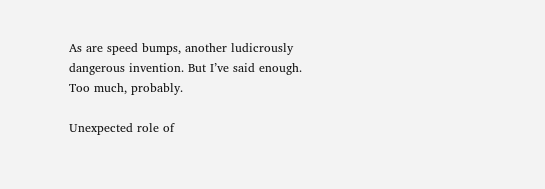As are speed bumps, another ludicrously dangerous invention. But I’ve said enough. Too much, probably.

Unexpected role of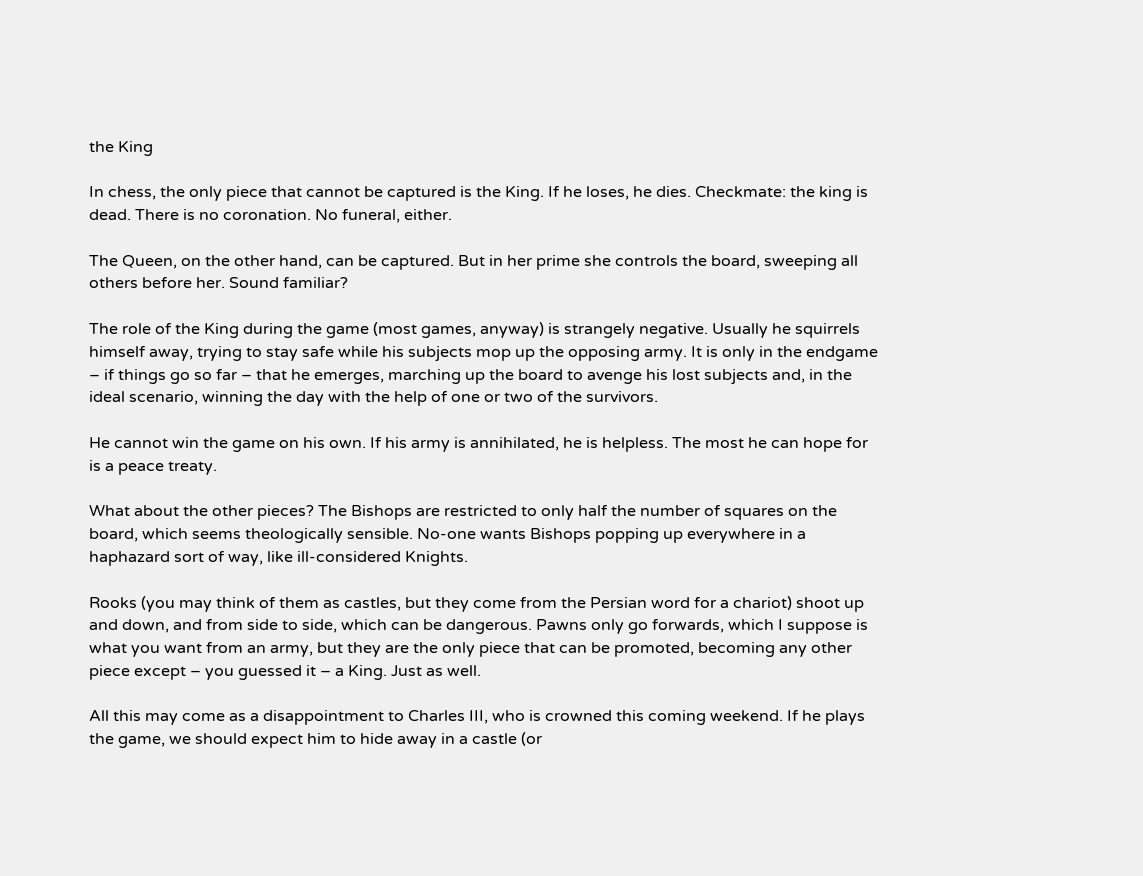the King

In chess, the only piece that cannot be captured is the King. If he loses, he dies. Checkmate: the king is dead. There is no coronation. No funeral, either.

The Queen, on the other hand, can be captured. But in her prime she controls the board, sweeping all others before her. Sound familiar?

The role of the King during the game (most games, anyway) is strangely negative. Usually he squirrels himself away, trying to stay safe while his subjects mop up the opposing army. It is only in the endgame – if things go so far – that he emerges, marching up the board to avenge his lost subjects and, in the ideal scenario, winning the day with the help of one or two of the survivors.

He cannot win the game on his own. If his army is annihilated, he is helpless. The most he can hope for is a peace treaty.

What about the other pieces? The Bishops are restricted to only half the number of squares on the board, which seems theologically sensible. No-one wants Bishops popping up everywhere in a haphazard sort of way, like ill-considered Knights.

Rooks (you may think of them as castles, but they come from the Persian word for a chariot) shoot up and down, and from side to side, which can be dangerous. Pawns only go forwards, which I suppose is what you want from an army, but they are the only piece that can be promoted, becoming any other piece except – you guessed it – a King. Just as well.

All this may come as a disappointment to Charles III, who is crowned this coming weekend. If he plays the game, we should expect him to hide away in a castle (or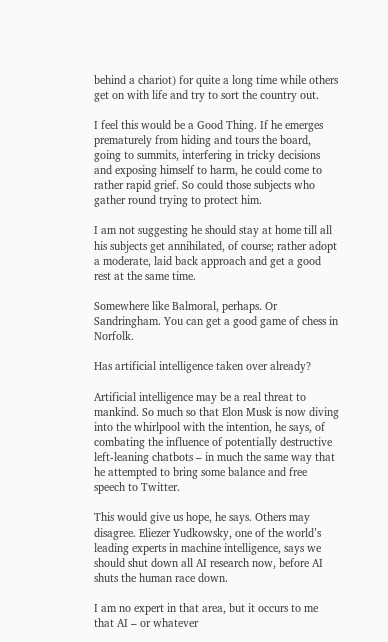behind a chariot) for quite a long time while others get on with life and try to sort the country out.

I feel this would be a Good Thing. If he emerges prematurely from hiding and tours the board, going to summits, interfering in tricky decisions and exposing himself to harm, he could come to rather rapid grief. So could those subjects who gather round trying to protect him.

I am not suggesting he should stay at home till all his subjects get annihilated, of course; rather adopt a moderate, laid back approach and get a good rest at the same time.

Somewhere like Balmoral, perhaps. Or Sandringham. You can get a good game of chess in Norfolk.

Has artificial intelligence taken over already?

Artificial intelligence may be a real threat to mankind. So much so that Elon Musk is now diving into the whirlpool with the intention, he says, of combating the influence of potentially destructive left-leaning chatbots – in much the same way that he attempted to bring some balance and free speech to Twitter.

This would give us hope, he says. Others may disagree. Eliezer Yudkowsky, one of the world’s leading experts in machine intelligence, says we should shut down all AI research now, before AI shuts the human race down.

I am no expert in that area, but it occurs to me that AI – or whatever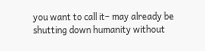you want to call it– may already be shutting down humanity without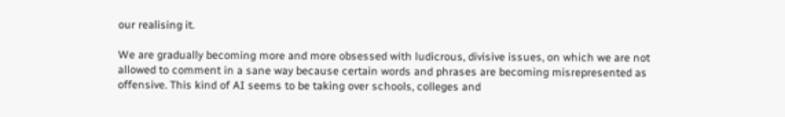our realising it.

We are gradually becoming more and more obsessed with ludicrous, divisive issues, on which we are not allowed to comment in a sane way because certain words and phrases are becoming misrepresented as offensive. This kind of AI seems to be taking over schools, colleges and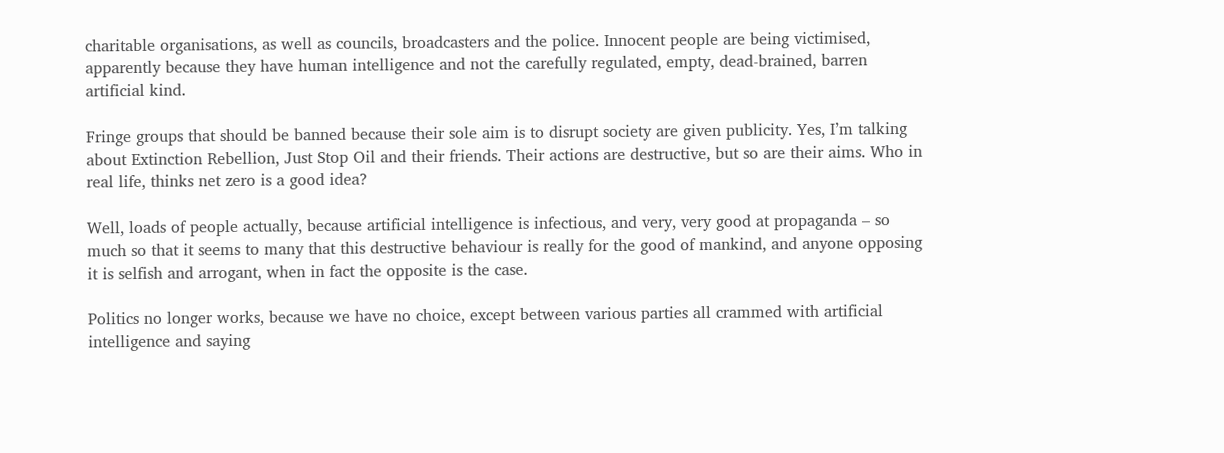charitable organisations, as well as councils, broadcasters and the police. Innocent people are being victimised, apparently because they have human intelligence and not the carefully regulated, empty, dead-brained, barren artificial kind.

Fringe groups that should be banned because their sole aim is to disrupt society are given publicity. Yes, I’m talking about Extinction Rebellion, Just Stop Oil and their friends. Their actions are destructive, but so are their aims. Who in real life, thinks net zero is a good idea?

Well, loads of people actually, because artificial intelligence is infectious, and very, very good at propaganda – so much so that it seems to many that this destructive behaviour is really for the good of mankind, and anyone opposing it is selfish and arrogant, when in fact the opposite is the case.

Politics no longer works, because we have no choice, except between various parties all crammed with artificial intelligence and saying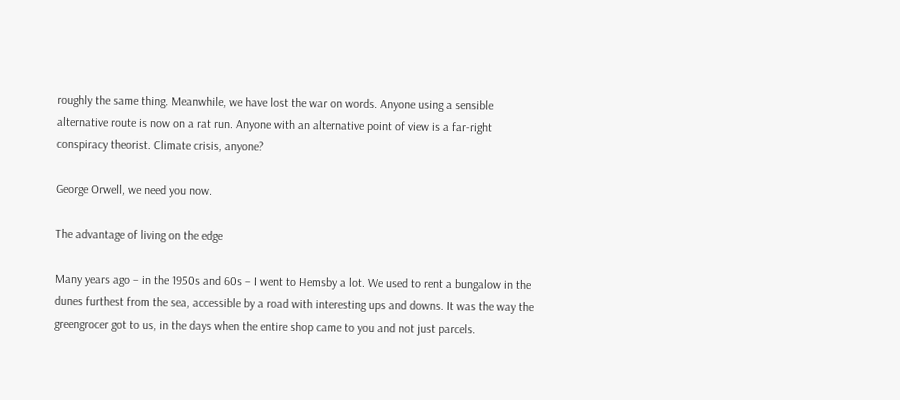roughly the same thing. Meanwhile, we have lost the war on words. Anyone using a sensible alternative route is now on a rat run. Anyone with an alternative point of view is a far-right conspiracy theorist. Climate crisis, anyone?

George Orwell, we need you now.

The advantage of living on the edge

Many years ago – in the 1950s and 60s – I went to Hemsby a lot. We used to rent a bungalow in the dunes furthest from the sea, accessible by a road with interesting ups and downs. It was the way the greengrocer got to us, in the days when the entire shop came to you and not just parcels.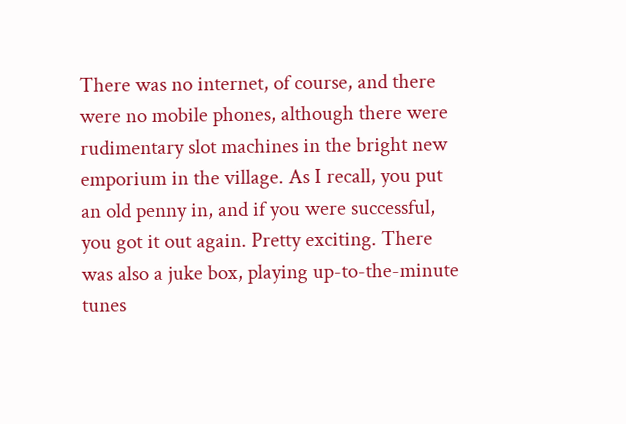There was no internet, of course, and there were no mobile phones, although there were rudimentary slot machines in the bright new emporium in the village. As I recall, you put an old penny in, and if you were successful, you got it out again. Pretty exciting. There was also a juke box, playing up-to-the-minute tunes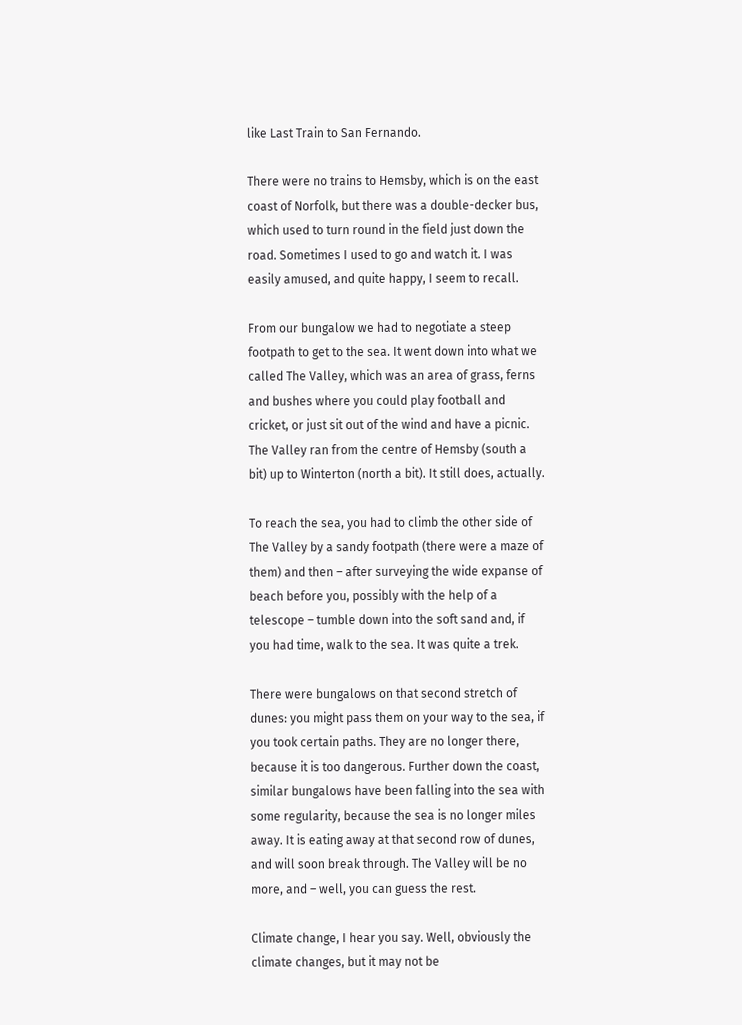like Last Train to San Fernando.

There were no trains to Hemsby, which is on the east coast of Norfolk, but there was a double-decker bus, which used to turn round in the field just down the road. Sometimes I used to go and watch it. I was easily amused, and quite happy, I seem to recall.

From our bungalow we had to negotiate a steep footpath to get to the sea. It went down into what we called The Valley, which was an area of grass, ferns and bushes where you could play football and cricket, or just sit out of the wind and have a picnic. The Valley ran from the centre of Hemsby (south a bit) up to Winterton (north a bit). It still does, actually.

To reach the sea, you had to climb the other side of The Valley by a sandy footpath (there were a maze of them) and then – after surveying the wide expanse of beach before you, possibly with the help of a telescope – tumble down into the soft sand and, if you had time, walk to the sea. It was quite a trek.

There were bungalows on that second stretch of dunes: you might pass them on your way to the sea, if you took certain paths. They are no longer there, because it is too dangerous. Further down the coast, similar bungalows have been falling into the sea with some regularity, because the sea is no longer miles away. It is eating away at that second row of dunes, and will soon break through. The Valley will be no more, and – well, you can guess the rest.

Climate change, I hear you say. Well, obviously the climate changes, but it may not be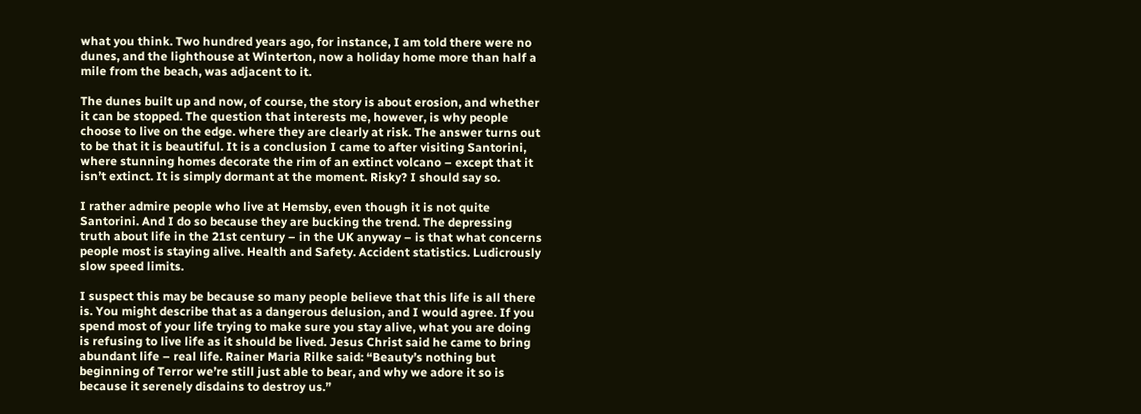what you think. Two hundred years ago, for instance, I am told there were no dunes, and the lighthouse at Winterton, now a holiday home more than half a mile from the beach, was adjacent to it.

The dunes built up and now, of course, the story is about erosion, and whether it can be stopped. The question that interests me, however, is why people choose to live on the edge. where they are clearly at risk. The answer turns out to be that it is beautiful. It is a conclusion I came to after visiting Santorini, where stunning homes decorate the rim of an extinct volcano – except that it isn’t extinct. It is simply dormant at the moment. Risky? I should say so.

I rather admire people who live at Hemsby, even though it is not quite Santorini. And I do so because they are bucking the trend. The depressing truth about life in the 21st century – in the UK anyway – is that what concerns people most is staying alive. Health and Safety. Accident statistics. Ludicrously slow speed limits.

I suspect this may be because so many people believe that this life is all there is. You might describe that as a dangerous delusion, and I would agree. If you spend most of your life trying to make sure you stay alive, what you are doing is refusing to live life as it should be lived. Jesus Christ said he came to bring abundant life – real life. Rainer Maria Rilke said: “Beauty’s nothing but beginning of Terror we’re still just able to bear, and why we adore it so is because it serenely disdains to destroy us.”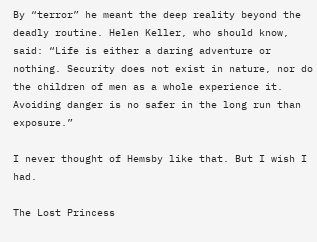By “terror” he meant the deep reality beyond the deadly routine. Helen Keller, who should know, said: “Life is either a daring adventure or nothing. Security does not exist in nature, nor do the children of men as a whole experience it. Avoiding danger is no safer in the long run than exposure.”

I never thought of Hemsby like that. But I wish I had.

The Lost Princess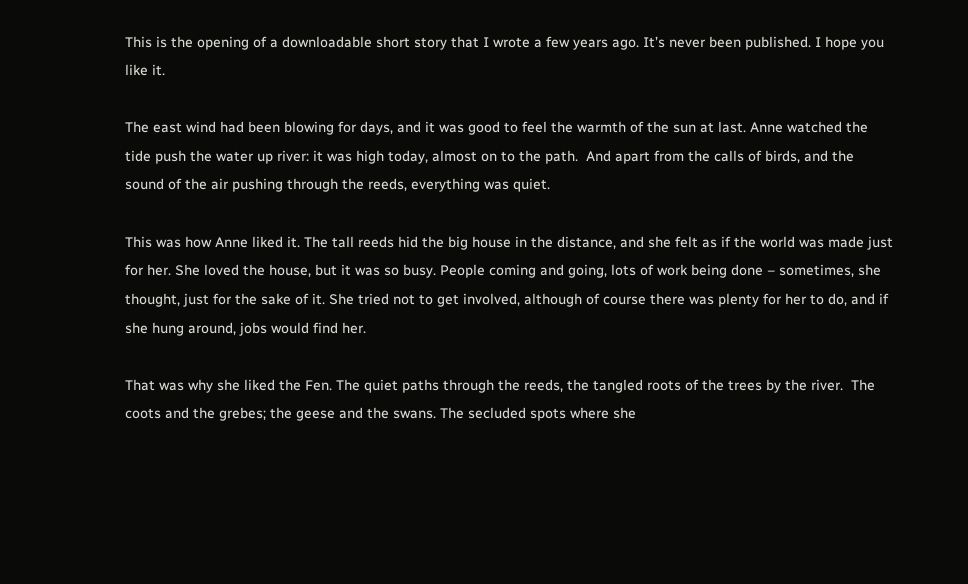This is the opening of a downloadable short story that I wrote a few years ago. It’s never been published. I hope you like it.

The east wind had been blowing for days, and it was good to feel the warmth of the sun at last. Anne watched the tide push the water up river: it was high today, almost on to the path.  And apart from the calls of birds, and the sound of the air pushing through the reeds, everything was quiet.

This was how Anne liked it. The tall reeds hid the big house in the distance, and she felt as if the world was made just for her. She loved the house, but it was so busy. People coming and going, lots of work being done – sometimes, she thought, just for the sake of it. She tried not to get involved, although of course there was plenty for her to do, and if she hung around, jobs would find her.

That was why she liked the Fen. The quiet paths through the reeds, the tangled roots of the trees by the river.  The coots and the grebes; the geese and the swans. The secluded spots where she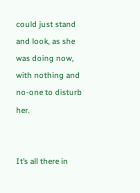could just stand and look, as she was doing now, with nothing and no-one to disturb her.


It’s all there in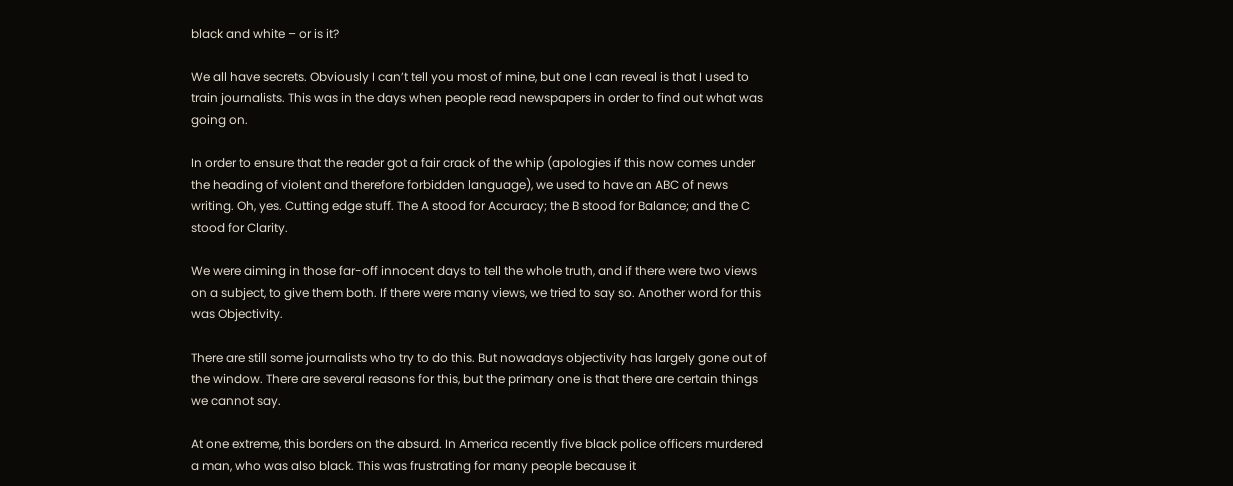black and white – or is it?

We all have secrets. Obviously I can’t tell you most of mine, but one I can reveal is that I used to train journalists. This was in the days when people read newspapers in order to find out what was going on.

In order to ensure that the reader got a fair crack of the whip (apologies if this now comes under the heading of violent and therefore forbidden language), we used to have an ABC of news writing. Oh, yes. Cutting edge stuff. The A stood for Accuracy; the B stood for Balance; and the C stood for Clarity.

We were aiming in those far-off innocent days to tell the whole truth, and if there were two views on a subject, to give them both. If there were many views, we tried to say so. Another word for this was Objectivity.

There are still some journalists who try to do this. But nowadays objectivity has largely gone out of the window. There are several reasons for this, but the primary one is that there are certain things we cannot say.

At one extreme, this borders on the absurd. In America recently five black police officers murdered a man, who was also black. This was frustrating for many people because it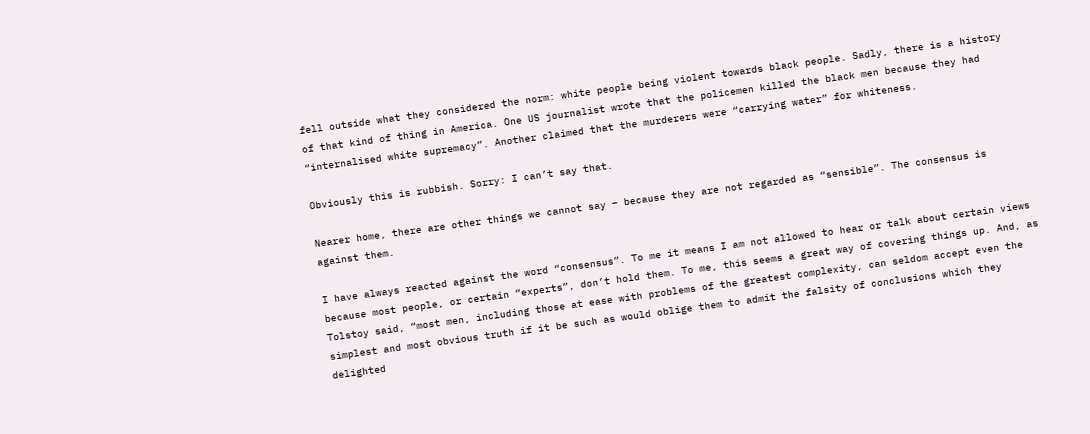fell outside what they considered the norm: white people being violent towards black people. Sadly, there is a history of that kind of thing in America. One US journalist wrote that the policemen killed the black men because they had “internalised white supremacy”. Another claimed that the murderers were “carrying water” for whiteness.

Obviously this is rubbish. Sorry: I can’t say that.

Nearer home, there are other things we cannot say – because they are not regarded as “sensible”. The consensus is against them.

I have always reacted against the word “consensus”. To me it means I am not allowed to hear or talk about certain views because most people, or certain “experts”, don’t hold them. To me, this seems a great way of covering things up. And, as Tolstoy said, “most men, including those at ease with problems of the greatest complexity, can seldom accept even the simplest and most obvious truth if it be such as would oblige them to admit the falsity of conclusions which they delighted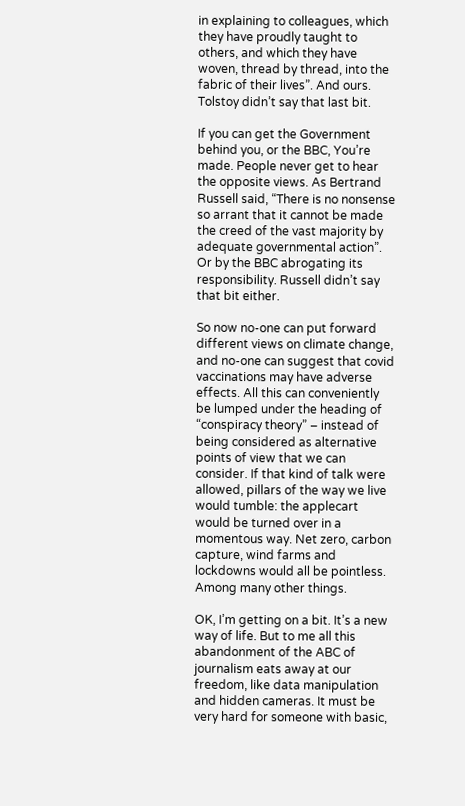in explaining to colleagues, which they have proudly taught to others, and which they have woven, thread by thread, into the fabric of their lives”. And ours. Tolstoy didn’t say that last bit.

If you can get the Government behind you, or the BBC, You’re made. People never get to hear the opposite views. As Bertrand Russell said, “There is no nonsense so arrant that it cannot be made the creed of the vast majority by adequate governmental action”. Or by the BBC abrogating its responsibility. Russell didn’t say that bit either.

So now no-one can put forward different views on climate change, and no-one can suggest that covid vaccinations may have adverse effects. All this can conveniently be lumped under the heading of “conspiracy theory” – instead of being considered as alternative points of view that we can consider. If that kind of talk were allowed, pillars of the way we live would tumble: the applecart would be turned over in a momentous way. Net zero, carbon capture, wind farms and lockdowns would all be pointless. Among many other things.

OK, I’m getting on a bit. It’s a new way of life. But to me all this abandonment of the ABC of journalism eats away at our freedom, like data manipulation and hidden cameras. It must be very hard for someone with basic,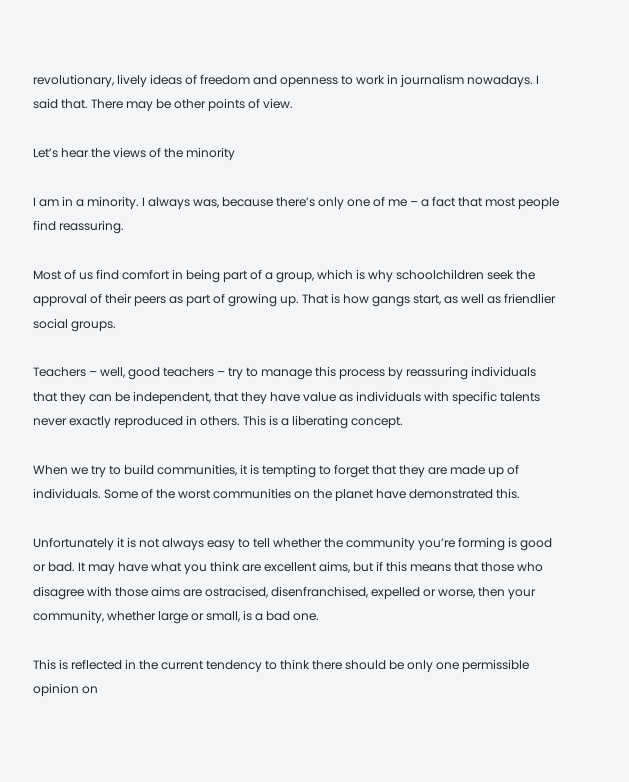revolutionary, lively ideas of freedom and openness to work in journalism nowadays. I said that. There may be other points of view.

Let’s hear the views of the minority

I am in a minority. I always was, because there’s only one of me – a fact that most people find reassuring.

Most of us find comfort in being part of a group, which is why schoolchildren seek the approval of their peers as part of growing up. That is how gangs start, as well as friendlier social groups.

Teachers – well, good teachers – try to manage this process by reassuring individuals that they can be independent, that they have value as individuals with specific talents never exactly reproduced in others. This is a liberating concept.

When we try to build communities, it is tempting to forget that they are made up of individuals. Some of the worst communities on the planet have demonstrated this.

Unfortunately it is not always easy to tell whether the community you’re forming is good or bad. It may have what you think are excellent aims, but if this means that those who disagree with those aims are ostracised, disenfranchised, expelled or worse, then your community, whether large or small, is a bad one.

This is reflected in the current tendency to think there should be only one permissible opinion on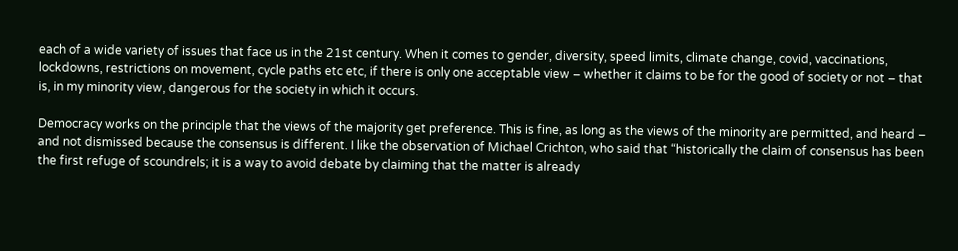each of a wide variety of issues that face us in the 21st century. When it comes to gender, diversity, speed limits, climate change, covid, vaccinations, lockdowns, restrictions on movement, cycle paths etc etc, if there is only one acceptable view – whether it claims to be for the good of society or not – that is, in my minority view, dangerous for the society in which it occurs.

Democracy works on the principle that the views of the majority get preference. This is fine, as long as the views of the minority are permitted, and heard – and not dismissed because the consensus is different. I like the observation of Michael Crichton, who said that “historically the claim of consensus has been the first refuge of scoundrels; it is a way to avoid debate by claiming that the matter is already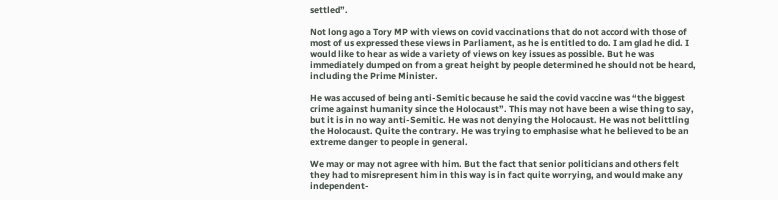settled”.

Not long ago a Tory MP with views on covid vaccinations that do not accord with those of most of us expressed these views in Parliament, as he is entitled to do. I am glad he did. I would like to hear as wide a variety of views on key issues as possible. But he was immediately dumped on from a great height by people determined he should not be heard, including the Prime Minister.

He was accused of being anti-Semitic because he said the covid vaccine was “the biggest crime against humanity since the Holocaust”. This may not have been a wise thing to say, but it is in no way anti-Semitic. He was not denying the Holocaust. He was not belittling the Holocaust. Quite the contrary. He was trying to emphasise what he believed to be an extreme danger to people in general.

We may or may not agree with him. But the fact that senior politicians and others felt they had to misrepresent him in this way is in fact quite worrying, and would make any independent-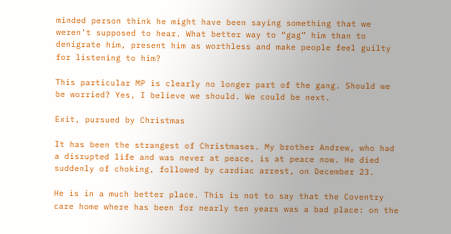minded person think he might have been saying something that we weren’t supposed to hear. What better way to “gag” him than to denigrate him, present him as worthless and make people feel guilty for listening to him?

This particular MP is clearly no longer part of the gang. Should we be worried? Yes, I believe we should. We could be next.

Exit, pursued by Christmas

It has been the strangest of Christmases. My brother Andrew, who had a disrupted life and was never at peace, is at peace now. He died suddenly of choking, followed by cardiac arrest, on December 23.

He is in a much better place. This is not to say that the Coventry care home where has been for nearly ten years was a bad place: on the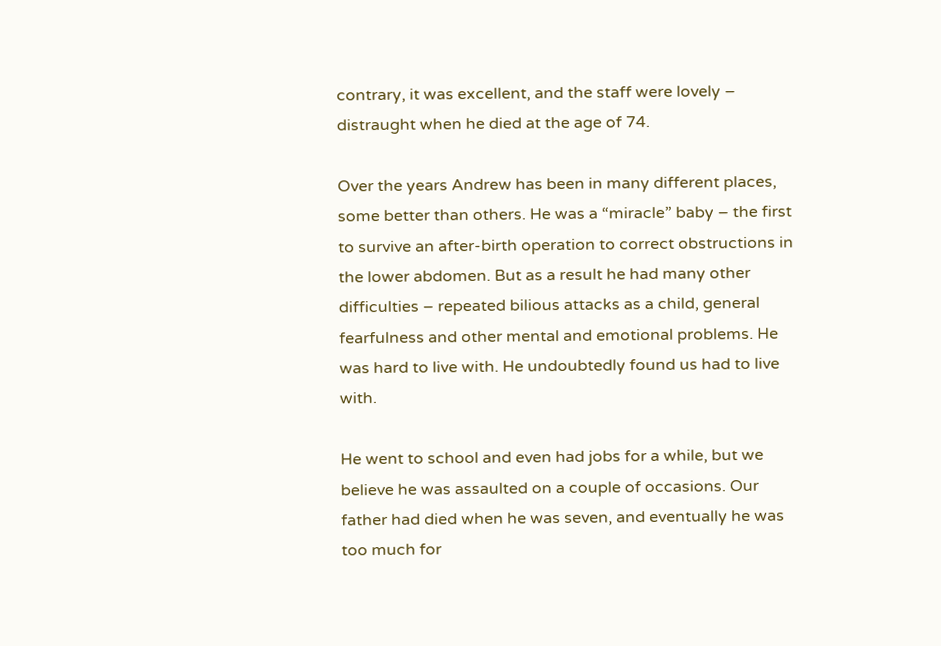contrary, it was excellent, and the staff were lovely – distraught when he died at the age of 74.

Over the years Andrew has been in many different places, some better than others. He was a “miracle” baby – the first to survive an after-birth operation to correct obstructions in the lower abdomen. But as a result he had many other difficulties – repeated bilious attacks as a child, general fearfulness and other mental and emotional problems. He was hard to live with. He undoubtedly found us had to live with.

He went to school and even had jobs for a while, but we believe he was assaulted on a couple of occasions. Our father had died when he was seven, and eventually he was too much for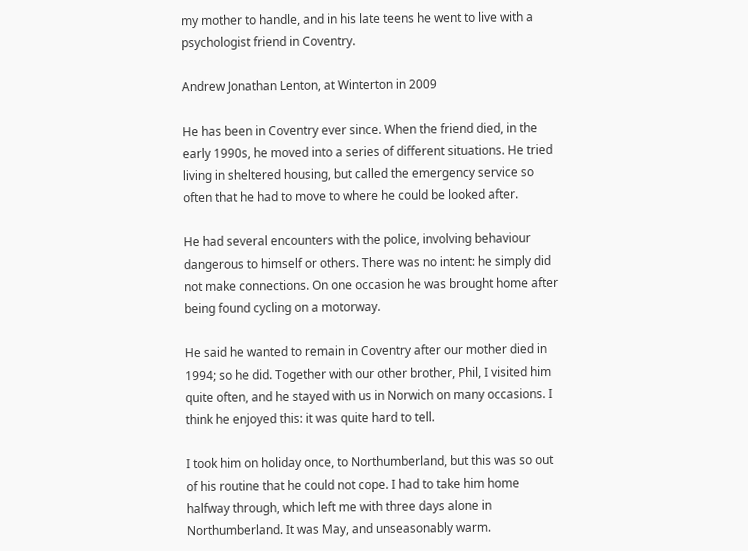my mother to handle, and in his late teens he went to live with a psychologist friend in Coventry.

Andrew Jonathan Lenton, at Winterton in 2009

He has been in Coventry ever since. When the friend died, in the  early 1990s, he moved into a series of different situations. He tried living in sheltered housing, but called the emergency service so often that he had to move to where he could be looked after.

He had several encounters with the police, involving behaviour dangerous to himself or others. There was no intent: he simply did not make connections. On one occasion he was brought home after being found cycling on a motorway.

He said he wanted to remain in Coventry after our mother died in 1994; so he did. Together with our other brother, Phil, I visited him quite often, and he stayed with us in Norwich on many occasions. I think he enjoyed this: it was quite hard to tell.

I took him on holiday once, to Northumberland, but this was so out of his routine that he could not cope. I had to take him home halfway through, which left me with three days alone in Northumberland. It was May, and unseasonably warm.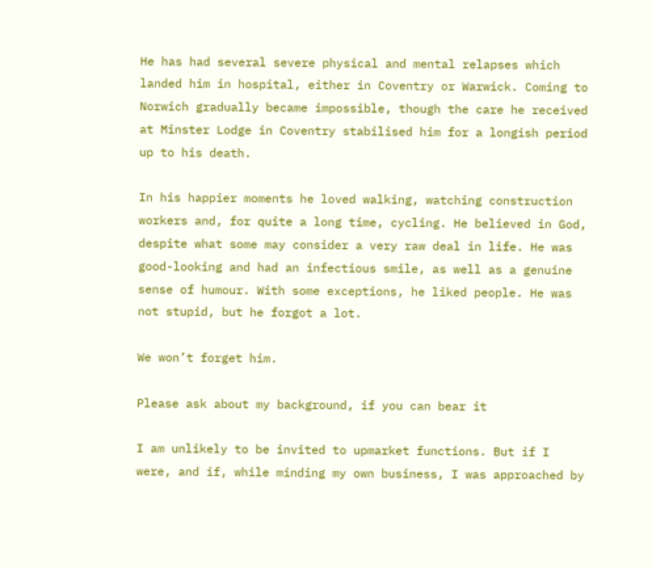He has had several severe physical and mental relapses which landed him in hospital, either in Coventry or Warwick. Coming to Norwich gradually became impossible, though the care he received at Minster Lodge in Coventry stabilised him for a longish period up to his death.

In his happier moments he loved walking, watching construction workers and, for quite a long time, cycling. He believed in God, despite what some may consider a very raw deal in life. He was good-looking and had an infectious smile, as well as a genuine sense of humour. With some exceptions, he liked people. He was not stupid, but he forgot a lot.

We won’t forget him.

Please ask about my background, if you can bear it

I am unlikely to be invited to upmarket functions. But if I were, and if, while minding my own business, I was approached by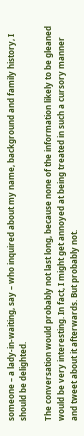someone – a lady-in-waiting, say – who inquired about my name, background and family history, I should be delighted.

The conversation would probably not last long, because none of the information likely to be gleaned would be very interesting. In fact, I might get annoyed at being treated in such a cursory manner and tweet about it afterwards. But probably not.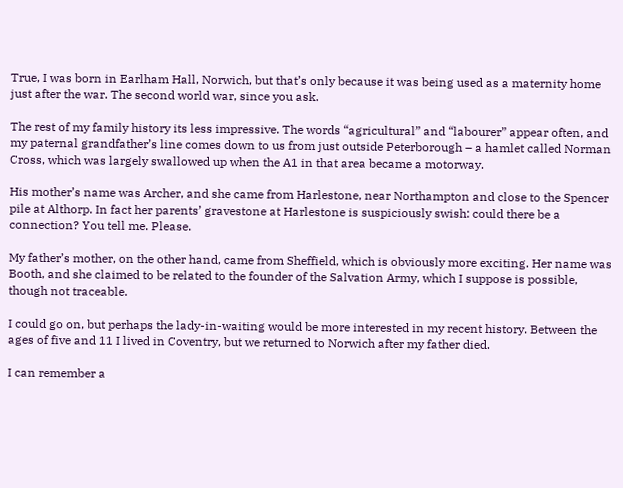True, I was born in Earlham Hall, Norwich, but that’s only because it was being used as a maternity home just after the war. The second world war, since you ask.

The rest of my family history its less impressive. The words “agricultural” and “labourer” appear often, and my paternal grandfather’s line comes down to us from just outside Peterborough – a hamlet called Norman Cross, which was largely swallowed up when the A1 in that area became a motorway.

His mother’s name was Archer, and she came from Harlestone, near Northampton and close to the Spencer pile at Althorp. In fact her parents’ gravestone at Harlestone is suspiciously swish: could there be a connection? You tell me. Please.

My father’s mother, on the other hand, came from Sheffield, which is obviously more exciting. Her name was Booth, and she claimed to be related to the founder of the Salvation Army, which I suppose is possible, though not traceable.

I could go on, but perhaps the lady-in-waiting would be more interested in my recent history. Between the ages of five and 11 I lived in Coventry, but we returned to Norwich after my father died.

I can remember a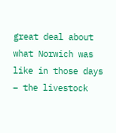great deal about what Norwich was like in those days – the livestock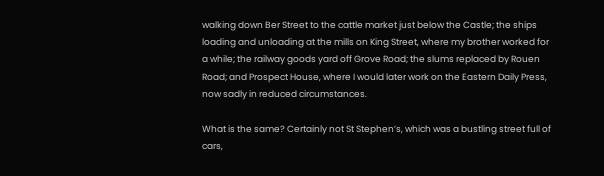walking down Ber Street to the cattle market just below the Castle; the ships loading and unloading at the mills on King Street, where my brother worked for a while; the railway goods yard off Grove Road; the slums replaced by Rouen Road; and Prospect House, where I would later work on the Eastern Daily Press, now sadly in reduced circumstances.

What is the same? Certainly not St Stephen’s, which was a bustling street full of cars,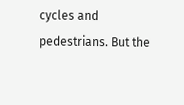cycles and pedestrians. But the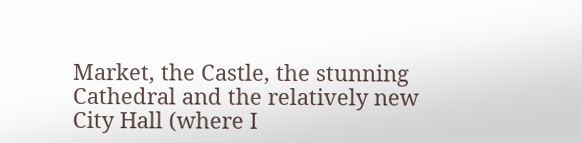Market, the Castle, the stunning Cathedral and the relatively new City Hall (where I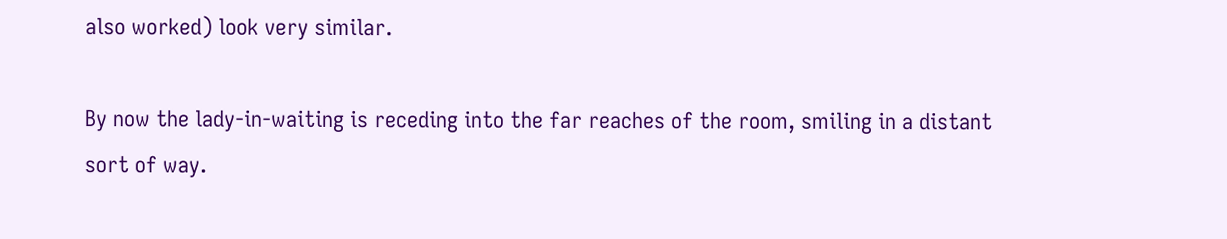also worked) look very similar.

By now the lady-in-waiting is receding into the far reaches of the room, smiling in a distant sort of way.